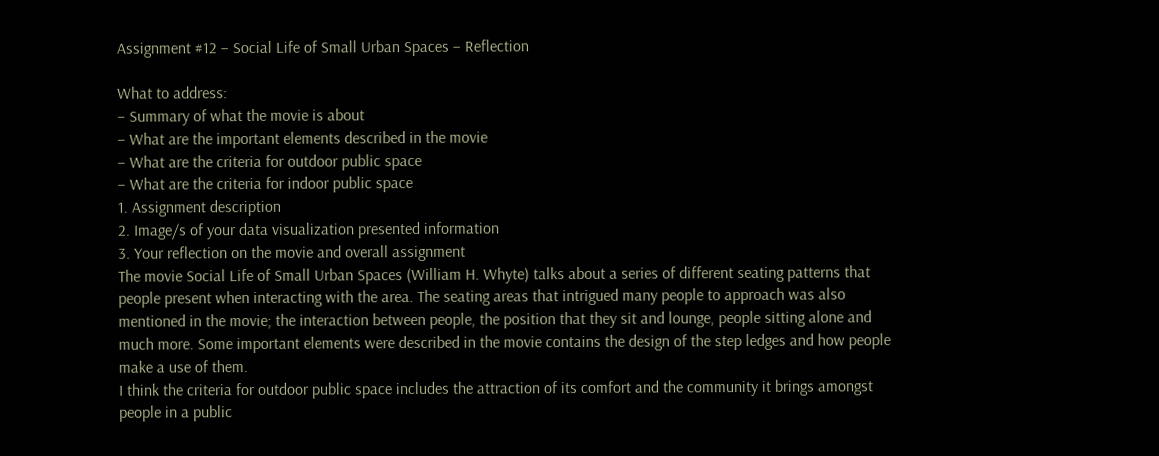Assignment #12 – Social Life of Small Urban Spaces – Reflection

What to address:
– Summary of what the movie is about
– What are the important elements described in the movie
– What are the criteria for outdoor public space
– What are the criteria for indoor public space
1. Assignment description
2. Image/s of your data visualization presented information
3. Your reflection on the movie and overall assignment
The movie Social Life of Small Urban Spaces (William H. Whyte) talks about a series of different seating patterns that people present when interacting with the area. The seating areas that intrigued many people to approach was also mentioned in the movie; the interaction between people, the position that they sit and lounge, people sitting alone and much more. Some important elements were described in the movie contains the design of the step ledges and how people make a use of them.
I think the criteria for outdoor public space includes the attraction of its comfort and the community it brings amongst people in a public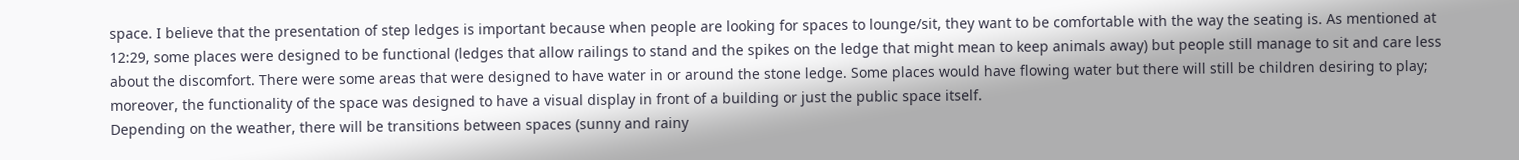space. I believe that the presentation of step ledges is important because when people are looking for spaces to lounge/sit, they want to be comfortable with the way the seating is. As mentioned at 12:29, some places were designed to be functional (ledges that allow railings to stand and the spikes on the ledge that might mean to keep animals away) but people still manage to sit and care less about the discomfort. There were some areas that were designed to have water in or around the stone ledge. Some places would have flowing water but there will still be children desiring to play; moreover, the functionality of the space was designed to have a visual display in front of a building or just the public space itself.
Depending on the weather, there will be transitions between spaces (sunny and rainy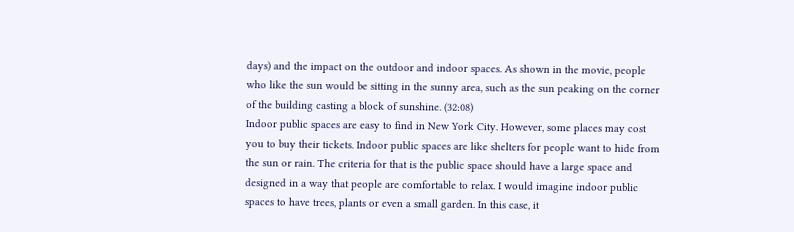days) and the impact on the outdoor and indoor spaces. As shown in the movie, people who like the sun would be sitting in the sunny area, such as the sun peaking on the corner of the building casting a block of sunshine. (32:08)
Indoor public spaces are easy to find in New York City. However, some places may cost you to buy their tickets. Indoor public spaces are like shelters for people want to hide from the sun or rain. The criteria for that is the public space should have a large space and designed in a way that people are comfortable to relax. I would imagine indoor public spaces to have trees, plants or even a small garden. In this case, it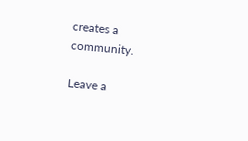creates a community.

Leave a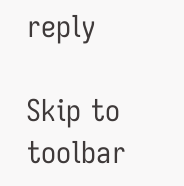reply

Skip to toolbar